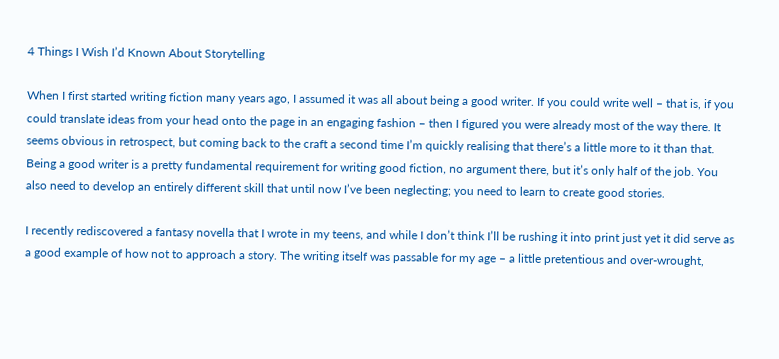4 Things I Wish I’d Known About Storytelling

When I first started writing fiction many years ago, I assumed it was all about being a good writer. If you could write well – that is, if you could translate ideas from your head onto the page in an engaging fashion – then I figured you were already most of the way there. It seems obvious in retrospect, but coming back to the craft a second time I’m quickly realising that there’s a little more to it than that. Being a good writer is a pretty fundamental requirement for writing good fiction, no argument there, but it’s only half of the job. You also need to develop an entirely different skill that until now I’ve been neglecting; you need to learn to create good stories.

I recently rediscovered a fantasy novella that I wrote in my teens, and while I don’t think I’ll be rushing it into print just yet it did serve as a good example of how not to approach a story. The writing itself was passable for my age – a little pretentious and over-wrought,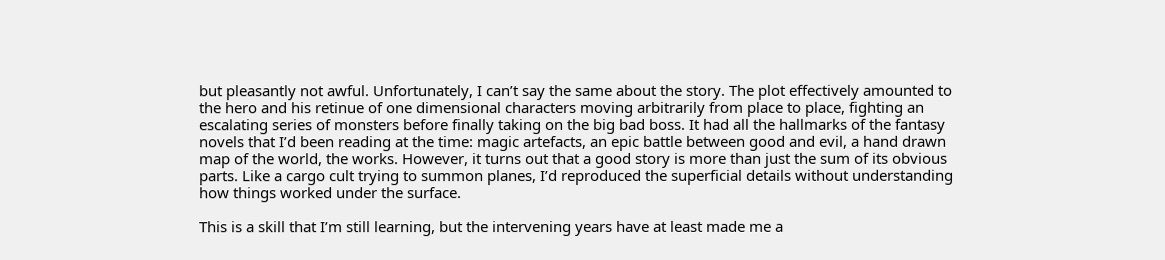but pleasantly not awful. Unfortunately, I can’t say the same about the story. The plot effectively amounted to the hero and his retinue of one dimensional characters moving arbitrarily from place to place, fighting an escalating series of monsters before finally taking on the big bad boss. It had all the hallmarks of the fantasy novels that I’d been reading at the time: magic artefacts, an epic battle between good and evil, a hand drawn map of the world, the works. However, it turns out that a good story is more than just the sum of its obvious parts. Like a cargo cult trying to summon planes, I’d reproduced the superficial details without understanding how things worked under the surface.

This is a skill that I’m still learning, but the intervening years have at least made me a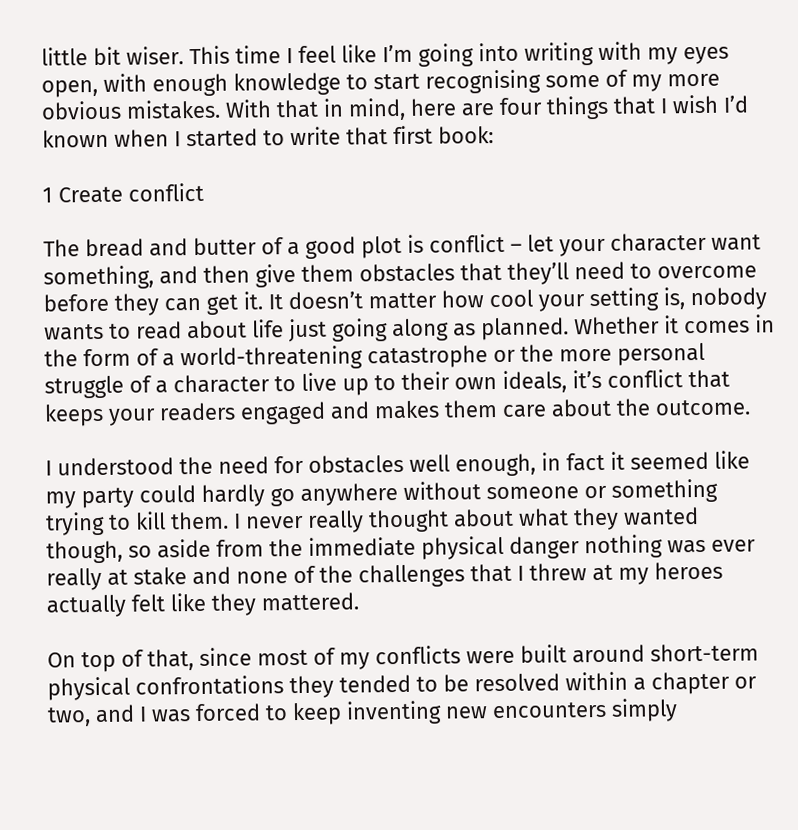little bit wiser. This time I feel like I’m going into writing with my eyes open, with enough knowledge to start recognising some of my more obvious mistakes. With that in mind, here are four things that I wish I’d known when I started to write that first book:

1 Create conflict

The bread and butter of a good plot is conflict – let your character want something, and then give them obstacles that they’ll need to overcome before they can get it. It doesn’t matter how cool your setting is, nobody wants to read about life just going along as planned. Whether it comes in the form of a world-threatening catastrophe or the more personal struggle of a character to live up to their own ideals, it’s conflict that keeps your readers engaged and makes them care about the outcome.

I understood the need for obstacles well enough, in fact it seemed like my party could hardly go anywhere without someone or something trying to kill them. I never really thought about what they wanted though, so aside from the immediate physical danger nothing was ever really at stake and none of the challenges that I threw at my heroes actually felt like they mattered.

On top of that, since most of my conflicts were built around short-term physical confrontations they tended to be resolved within a chapter or two, and I was forced to keep inventing new encounters simply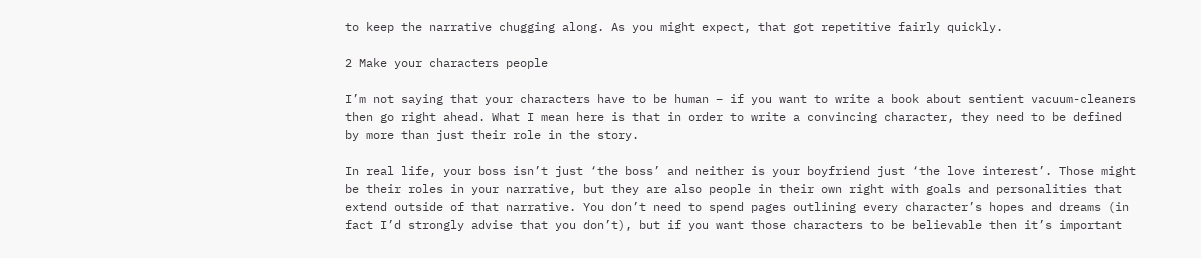to keep the narrative chugging along. As you might expect, that got repetitive fairly quickly.

2 Make your characters people

I’m not saying that your characters have to be human – if you want to write a book about sentient vacuum-cleaners then go right ahead. What I mean here is that in order to write a convincing character, they need to be defined by more than just their role in the story.

In real life, your boss isn’t just ‘the boss’ and neither is your boyfriend just ‘the love interest’. Those might be their roles in your narrative, but they are also people in their own right with goals and personalities that extend outside of that narrative. You don’t need to spend pages outlining every character’s hopes and dreams (in fact I’d strongly advise that you don’t), but if you want those characters to be believable then it’s important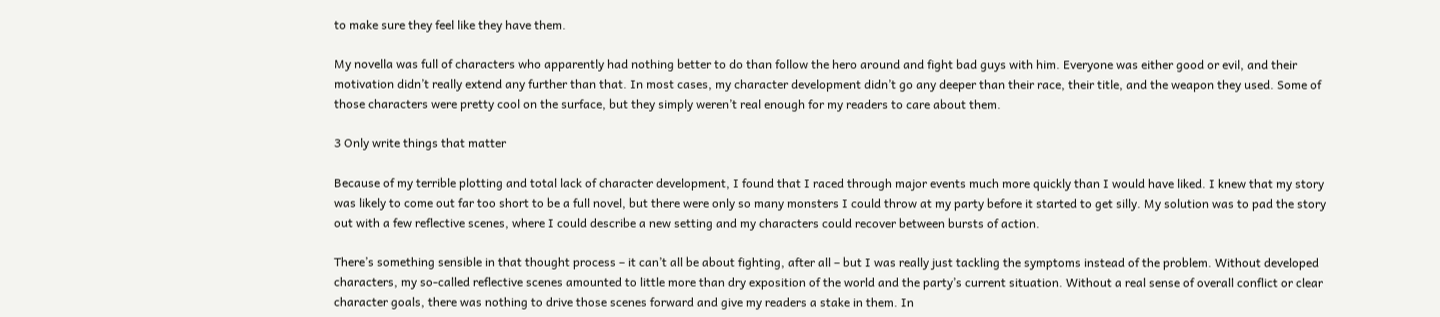to make sure they feel like they have them.

My novella was full of characters who apparently had nothing better to do than follow the hero around and fight bad guys with him. Everyone was either good or evil, and their motivation didn’t really extend any further than that. In most cases, my character development didn’t go any deeper than their race, their title, and the weapon they used. Some of those characters were pretty cool on the surface, but they simply weren’t real enough for my readers to care about them.

3 Only write things that matter

Because of my terrible plotting and total lack of character development, I found that I raced through major events much more quickly than I would have liked. I knew that my story was likely to come out far too short to be a full novel, but there were only so many monsters I could throw at my party before it started to get silly. My solution was to pad the story out with a few reflective scenes, where I could describe a new setting and my characters could recover between bursts of action.

There’s something sensible in that thought process – it can’t all be about fighting, after all – but I was really just tackling the symptoms instead of the problem. Without developed characters, my so-called reflective scenes amounted to little more than dry exposition of the world and the party’s current situation. Without a real sense of overall conflict or clear character goals, there was nothing to drive those scenes forward and give my readers a stake in them. In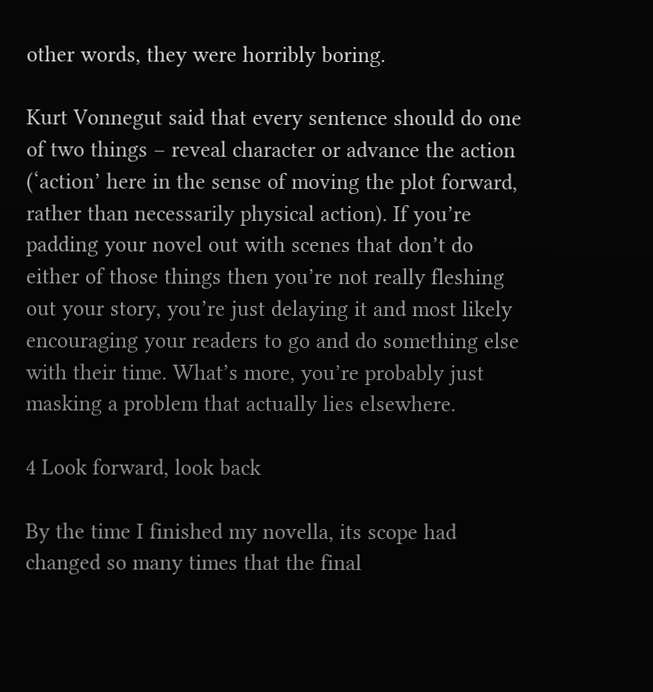other words, they were horribly boring.

Kurt Vonnegut said that every sentence should do one of two things – reveal character or advance the action (‘action’ here in the sense of moving the plot forward, rather than necessarily physical action). If you’re padding your novel out with scenes that don’t do either of those things then you’re not really fleshing out your story, you’re just delaying it and most likely encouraging your readers to go and do something else with their time. What’s more, you’re probably just masking a problem that actually lies elsewhere.

4 Look forward, look back

By the time I finished my novella, its scope had changed so many times that the final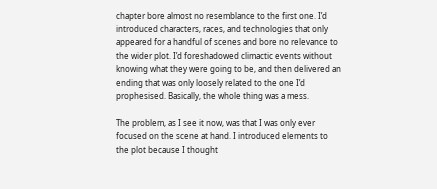chapter bore almost no resemblance to the first one. I’d introduced characters, races, and technologies that only appeared for a handful of scenes and bore no relevance to the wider plot. I’d foreshadowed climactic events without knowing what they were going to be, and then delivered an ending that was only loosely related to the one I’d prophesised. Basically, the whole thing was a mess.

The problem, as I see it now, was that I was only ever focused on the scene at hand. I introduced elements to the plot because I thought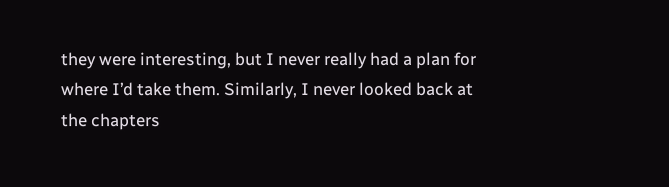they were interesting, but I never really had a plan for where I’d take them. Similarly, I never looked back at the chapters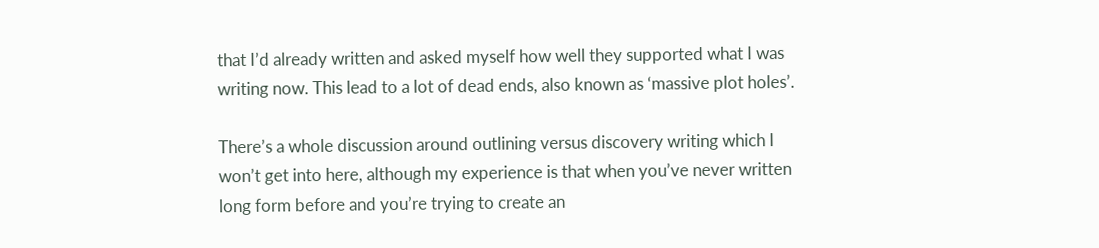that I’d already written and asked myself how well they supported what I was writing now. This lead to a lot of dead ends, also known as ‘massive plot holes’.

There’s a whole discussion around outlining versus discovery writing which I won’t get into here, although my experience is that when you’ve never written long form before and you’re trying to create an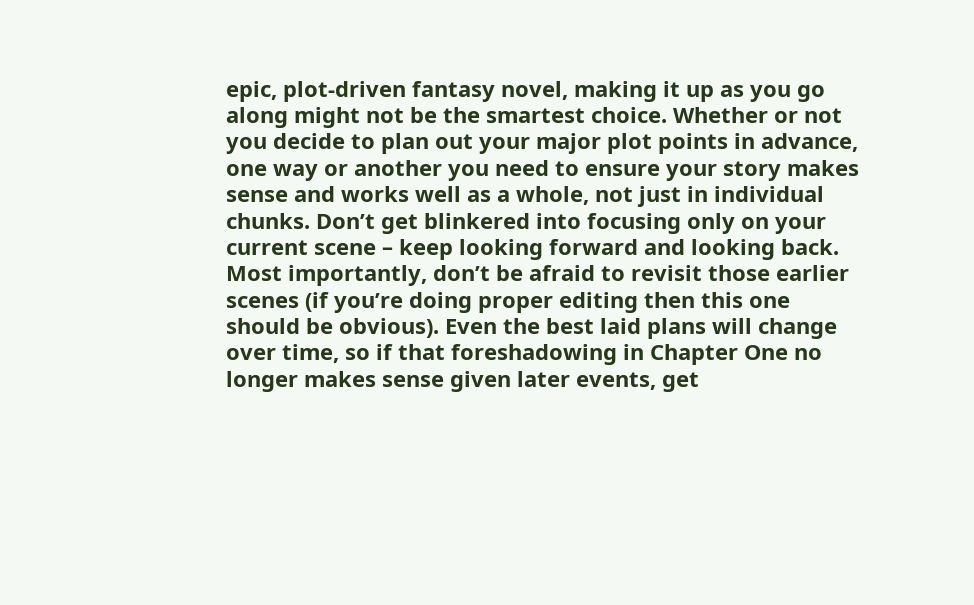epic, plot-driven fantasy novel, making it up as you go along might not be the smartest choice. Whether or not you decide to plan out your major plot points in advance, one way or another you need to ensure your story makes sense and works well as a whole, not just in individual chunks. Don’t get blinkered into focusing only on your current scene – keep looking forward and looking back. Most importantly, don’t be afraid to revisit those earlier scenes (if you’re doing proper editing then this one should be obvious). Even the best laid plans will change over time, so if that foreshadowing in Chapter One no longer makes sense given later events, get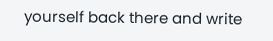yourself back there and write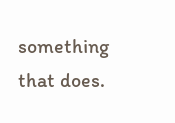something that does.